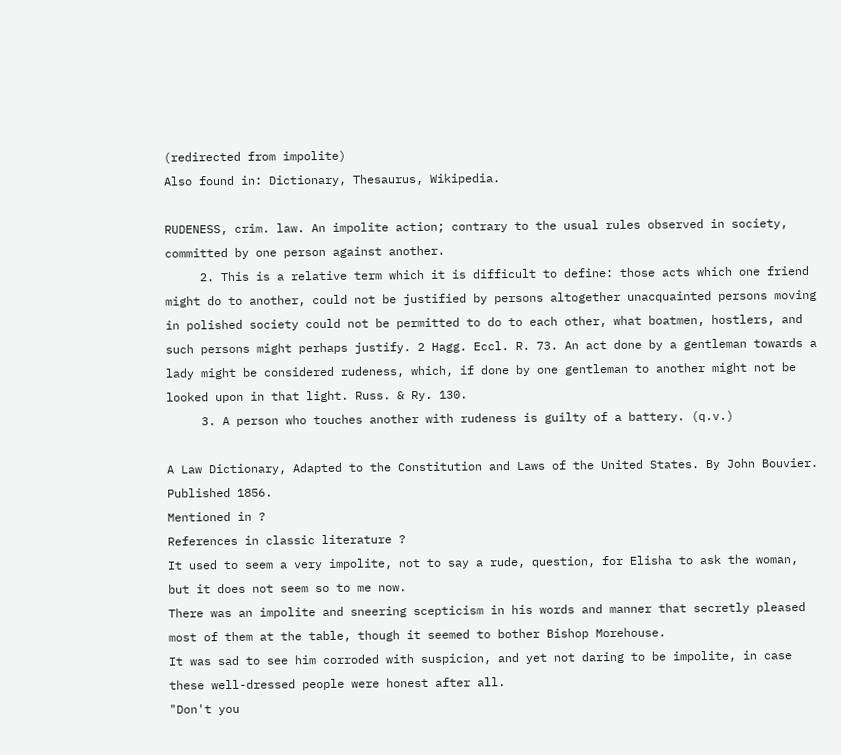(redirected from impolite)
Also found in: Dictionary, Thesaurus, Wikipedia.

RUDENESS, crim. law. An impolite action; contrary to the usual rules observed in society, committed by one person against another.
     2. This is a relative term which it is difficult to define: those acts which one friend might do to another, could not be justified by persons altogether unacquainted persons moving in polished society could not be permitted to do to each other, what boatmen, hostlers, and such persons might perhaps justify. 2 Hagg. Eccl. R. 73. An act done by a gentleman towards a lady might be considered rudeness, which, if done by one gentleman to another might not be looked upon in that light. Russ. & Ry. 130.
     3. A person who touches another with rudeness is guilty of a battery. (q.v.)

A Law Dictionary, Adapted to the Constitution and Laws of the United States. By John Bouvier. Published 1856.
Mentioned in ?
References in classic literature ?
It used to seem a very impolite, not to say a rude, question, for Elisha to ask the woman, but it does not seem so to me now.
There was an impolite and sneering scepticism in his words and manner that secretly pleased most of them at the table, though it seemed to bother Bishop Morehouse.
It was sad to see him corroded with suspicion, and yet not daring to be impolite, in case these well-dressed people were honest after all.
"Don't you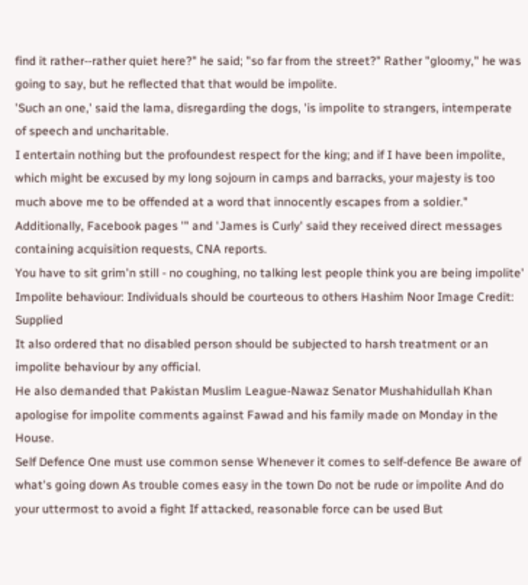find it rather--rather quiet here?" he said; "so far from the street?" Rather "gloomy," he was going to say, but he reflected that that would be impolite.
'Such an one,' said the lama, disregarding the dogs, 'is impolite to strangers, intemperate of speech and uncharitable.
I entertain nothing but the profoundest respect for the king; and if I have been impolite, which might be excused by my long sojourn in camps and barracks, your majesty is too much above me to be offended at a word that innocently escapes from a soldier."
Additionally, Facebook pages '" and 'James is Curly' said they received direct messages containing acquisition requests, CNA reports.
You have to sit grim'n still - no coughing, no talking lest people think you are being impolite'
Impolite behaviour: Individuals should be courteous to others Hashim Noor Image Credit: Supplied
It also ordered that no disabled person should be subjected to harsh treatment or an impolite behaviour by any official.
He also demanded that Pakistan Muslim League-Nawaz Senator Mushahidullah Khan apologise for impolite comments against Fawad and his family made on Monday in the House.
Self Defence One must use common sense Whenever it comes to self-defence Be aware of what's going down As trouble comes easy in the town Do not be rude or impolite And do your uttermost to avoid a fight If attacked, reasonable force can be used But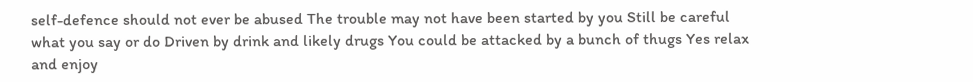self-defence should not ever be abused The trouble may not have been started by you Still be careful what you say or do Driven by drink and likely drugs You could be attacked by a bunch of thugs Yes relax and enjoy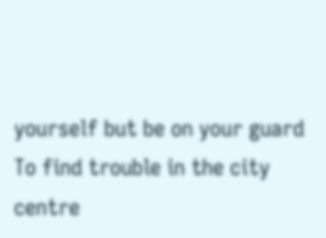yourself but be on your guard To find trouble in the city centre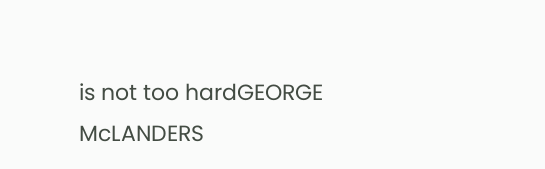is not too hardGEORGE McLANDERS